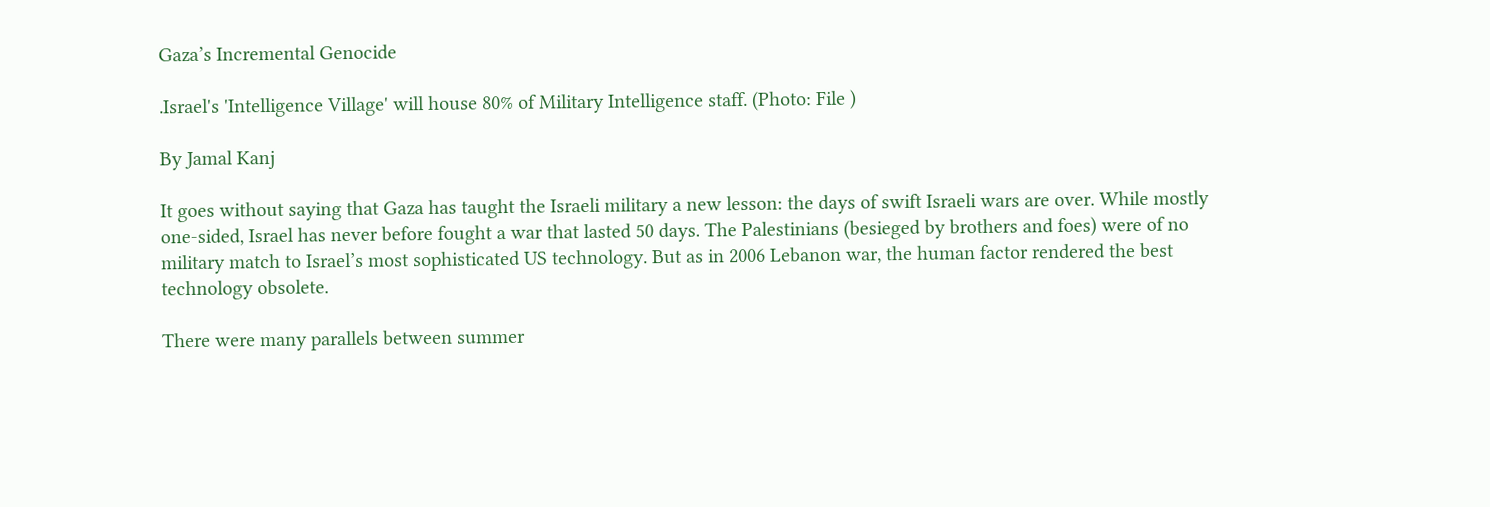Gaza’s Incremental Genocide

.Israel's 'Intelligence Village' will house 80% of Military Intelligence staff. (Photo: File )

By Jamal Kanj

It goes without saying that Gaza has taught the Israeli military a new lesson: the days of swift Israeli wars are over. While mostly one-sided, Israel has never before fought a war that lasted 50 days. The Palestinians (besieged by brothers and foes) were of no military match to Israel’s most sophisticated US technology. But as in 2006 Lebanon war, the human factor rendered the best technology obsolete.

There were many parallels between summer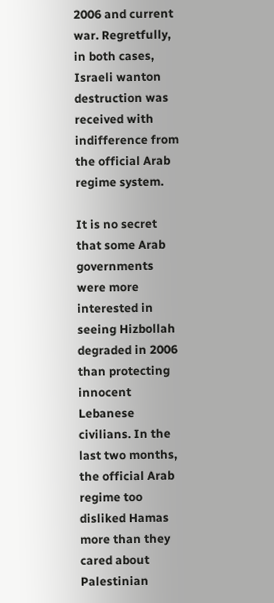2006 and current war. Regretfully, in both cases, Israeli wanton destruction was received with indifference from the official Arab regime system.

It is no secret that some Arab governments were more interested in seeing Hizbollah degraded in 2006 than protecting innocent Lebanese civilians. In the last two months, the official Arab regime too disliked Hamas more than they cared about Palestinian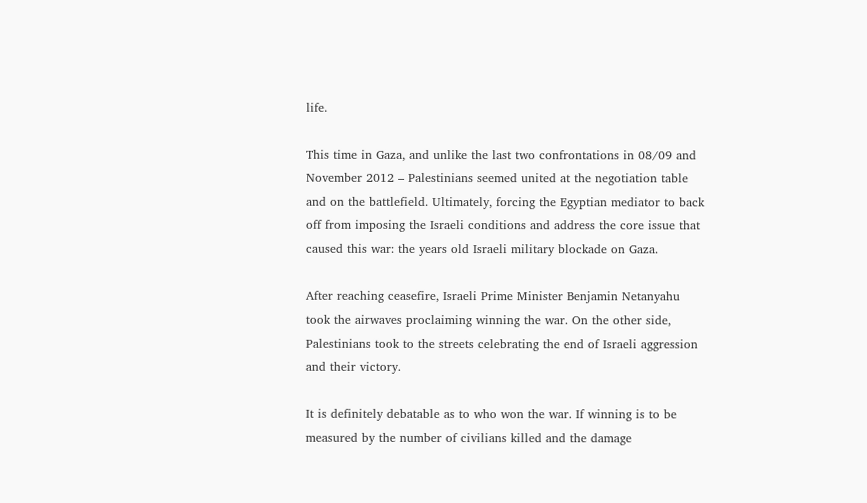life.

This time in Gaza, and unlike the last two confrontations in 08/09 and November 2012 – Palestinians seemed united at the negotiation table and on the battlefield. Ultimately, forcing the Egyptian mediator to back off from imposing the Israeli conditions and address the core issue that caused this war: the years old Israeli military blockade on Gaza.

After reaching ceasefire, Israeli Prime Minister Benjamin Netanyahu took the airwaves proclaiming winning the war. On the other side, Palestinians took to the streets celebrating the end of Israeli aggression and their victory.

It is definitely debatable as to who won the war. If winning is to be measured by the number of civilians killed and the damage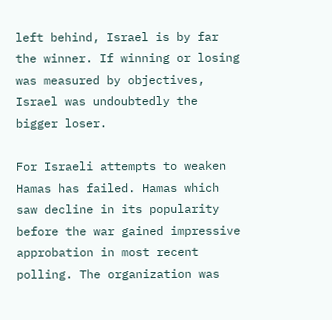left behind, Israel is by far the winner. If winning or losing was measured by objectives, Israel was undoubtedly the bigger loser.

For Israeli attempts to weaken Hamas has failed. Hamas which saw decline in its popularity before the war gained impressive approbation in most recent polling. The organization was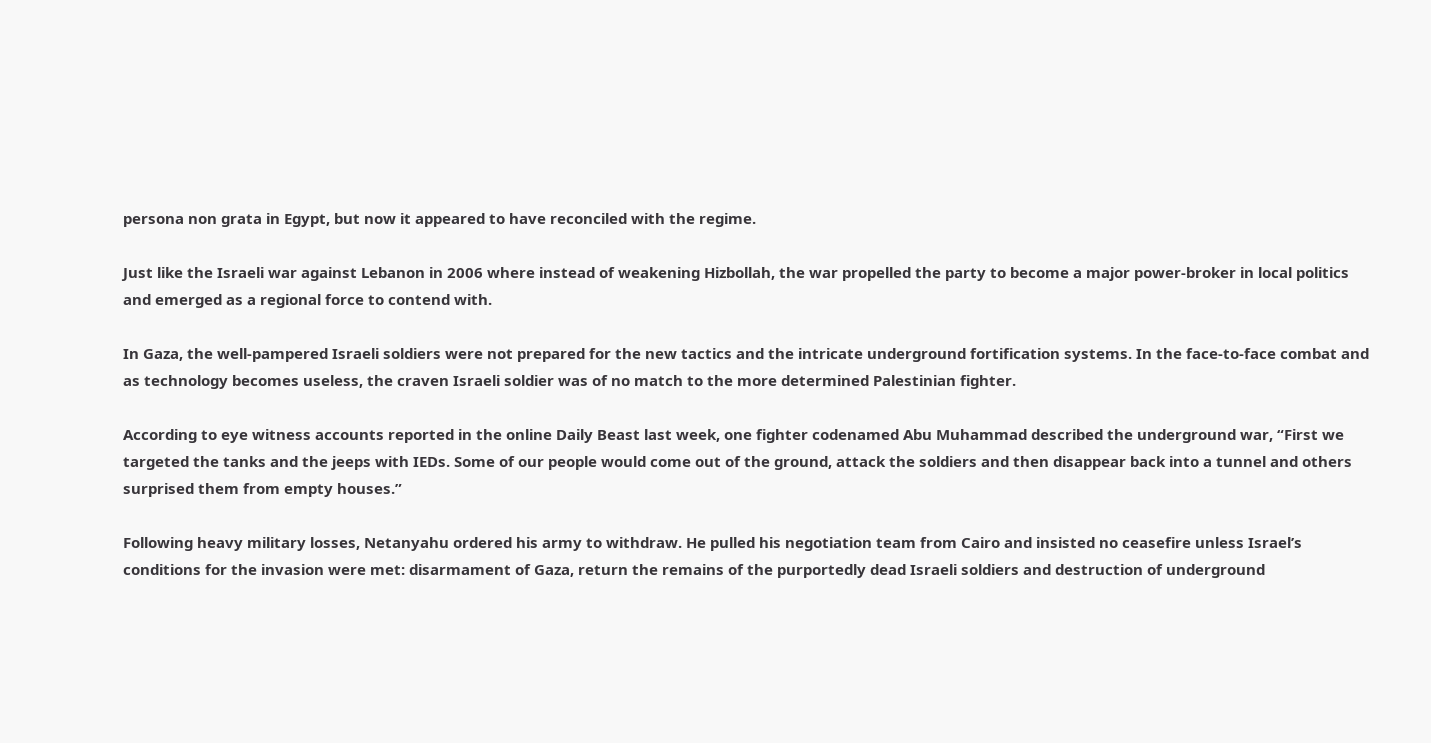persona non grata in Egypt, but now it appeared to have reconciled with the regime.

Just like the Israeli war against Lebanon in 2006 where instead of weakening Hizbollah, the war propelled the party to become a major power-broker in local politics and emerged as a regional force to contend with.

In Gaza, the well-pampered Israeli soldiers were not prepared for the new tactics and the intricate underground fortification systems. In the face-to-face combat and as technology becomes useless, the craven Israeli soldier was of no match to the more determined Palestinian fighter.

According to eye witness accounts reported in the online Daily Beast last week, one fighter codenamed Abu Muhammad described the underground war, “First we targeted the tanks and the jeeps with IEDs. Some of our people would come out of the ground, attack the soldiers and then disappear back into a tunnel and others surprised them from empty houses.”

Following heavy military losses, Netanyahu ordered his army to withdraw. He pulled his negotiation team from Cairo and insisted no ceasefire unless Israel’s conditions for the invasion were met: disarmament of Gaza, return the remains of the purportedly dead Israeli soldiers and destruction of underground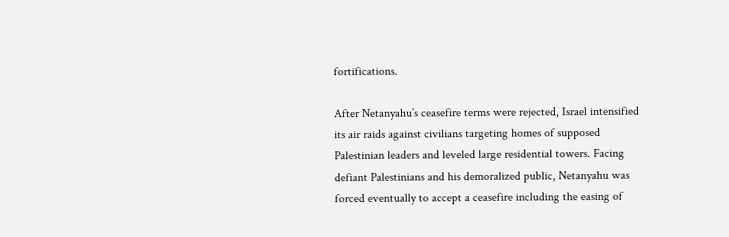fortifications.

After Netanyahu’s ceasefire terms were rejected, Israel intensified its air raids against civilians targeting homes of supposed Palestinian leaders and leveled large residential towers. Facing defiant Palestinians and his demoralized public, Netanyahu was forced eventually to accept a ceasefire including the easing of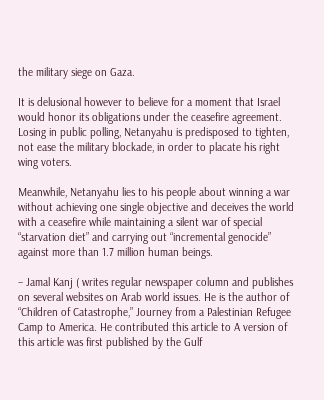the military siege on Gaza.

It is delusional however to believe for a moment that Israel would honor its obligations under the ceasefire agreement. Losing in public polling, Netanyahu is predisposed to tighten, not ease the military blockade, in order to placate his right wing voters.

Meanwhile, Netanyahu lies to his people about winning a war without achieving one single objective and deceives the world with a ceasefire while maintaining a silent war of special “starvation diet” and carrying out “incremental genocide” against more than 1.7 million human beings.

– Jamal Kanj ( writes regular newspaper column and publishes on several websites on Arab world issues. He is the author of “Children of Catastrophe,” Journey from a Palestinian Refugee Camp to America. He contributed this article to A version of this article was first published by the Gulf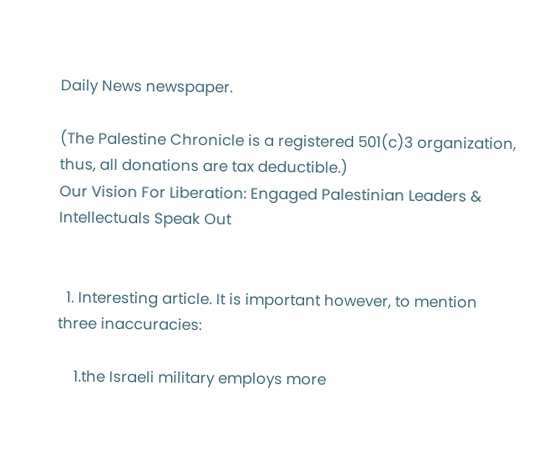Daily News newspaper.

(The Palestine Chronicle is a registered 501(c)3 organization, thus, all donations are tax deductible.)
Our Vision For Liberation: Engaged Palestinian Leaders & Intellectuals Speak Out


  1. Interesting article. It is important however, to mention three inaccuracies:

    1.the Israeli military employs more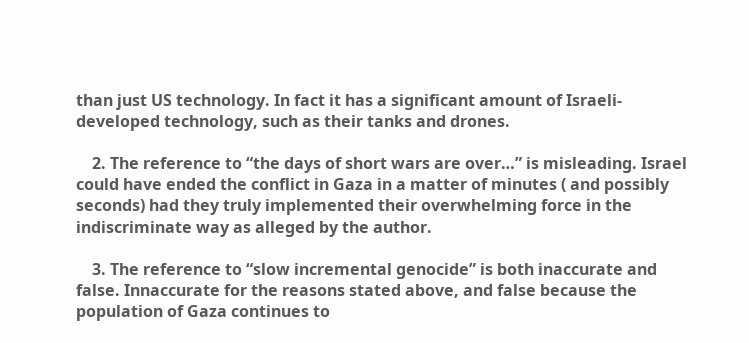than just US technology. In fact it has a significant amount of Israeli-developed technology, such as their tanks and drones.

    2. The reference to “the days of short wars are over…” is misleading. Israel could have ended the conflict in Gaza in a matter of minutes ( and possibly seconds) had they truly implemented their overwhelming force in the indiscriminate way as alleged by the author.

    3. The reference to “slow incremental genocide” is both inaccurate and false. Innaccurate for the reasons stated above, and false because the population of Gaza continues to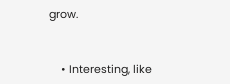grow.


    • Interesting, like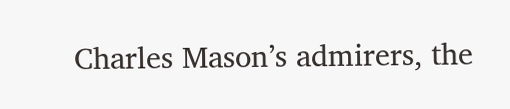Charles Mason’s admirers, the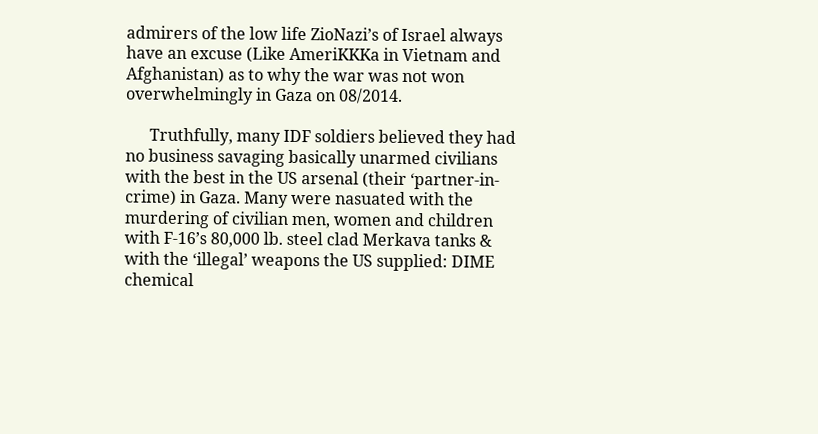admirers of the low life ZioNazi’s of Israel always have an excuse (Like AmeriKKKa in Vietnam and Afghanistan) as to why the war was not won overwhelmingly in Gaza on 08/2014.

      Truthfully, many IDF soldiers believed they had no business savaging basically unarmed civilians with the best in the US arsenal (their ‘partner-in-crime) in Gaza. Many were nasuated with the murdering of civilian men, women and children with F-16’s 80,000 lb. steel clad Merkava tanks & with the ‘illegal’ weapons the US supplied: DIME chemical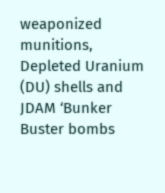weaponized munitions, Depleted Uranium (DU) shells and JDAM ‘Bunker Buster bombs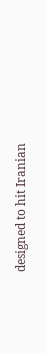designed to hit Iranian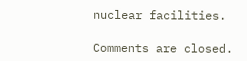nuclear facilities.

Comments are closed.